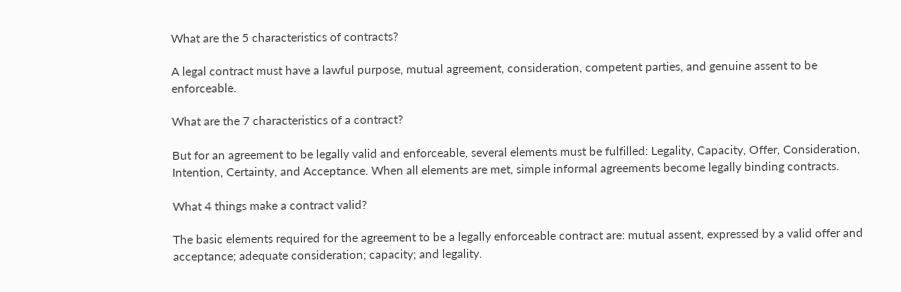What are the 5 characteristics of contracts?

A legal contract must have a lawful purpose, mutual agreement, consideration, competent parties, and genuine assent to be enforceable.

What are the 7 characteristics of a contract?

But for an agreement to be legally valid and enforceable, several elements must be fulfilled: Legality, Capacity, Offer, Consideration, Intention, Certainty, and Acceptance. When all elements are met, simple informal agreements become legally binding contracts.

What 4 things make a contract valid?

The basic elements required for the agreement to be a legally enforceable contract are: mutual assent, expressed by a valid offer and acceptance; adequate consideration; capacity; and legality.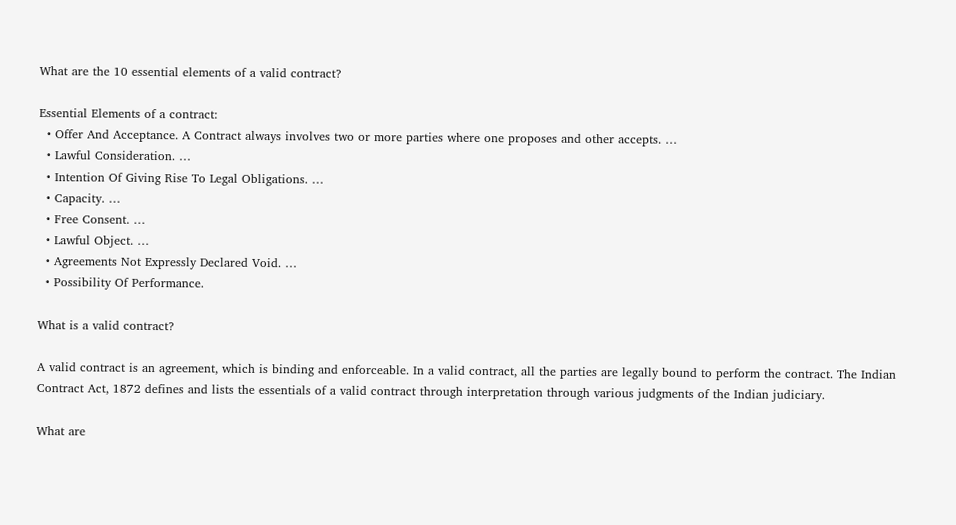What are the 10 essential elements of a valid contract?

Essential Elements of a contract:
  • Offer And Acceptance. A Contract always involves two or more parties where one proposes and other accepts. …
  • Lawful Consideration. …
  • Intention Of Giving Rise To Legal Obligations. …
  • Capacity. …
  • Free Consent. …
  • Lawful Object. …
  • Agreements Not Expressly Declared Void. …
  • Possibility Of Performance.

What is a valid contract?

A valid contract is an agreement, which is binding and enforceable. In a valid contract, all the parties are legally bound to perform the contract. The Indian Contract Act, 1872 defines and lists the essentials of a valid contract through interpretation through various judgments of the Indian judiciary.

What are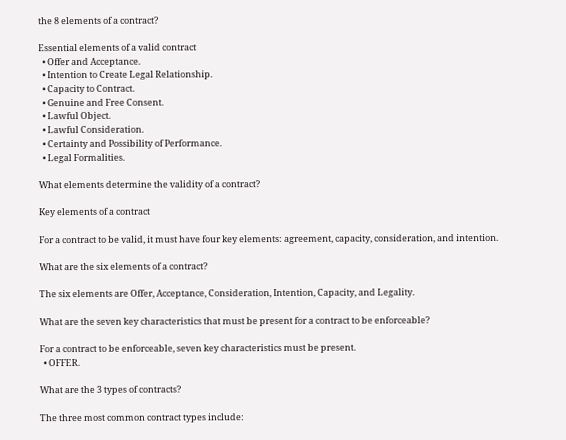the 8 elements of a contract?

Essential elements of a valid contract
  • Offer and Acceptance.
  • Intention to Create Legal Relationship.
  • Capacity to Contract.
  • Genuine and Free Consent.
  • Lawful Object.
  • Lawful Consideration.
  • Certainty and Possibility of Performance.
  • Legal Formalities.

What elements determine the validity of a contract?

Key elements of a contract

For a contract to be valid, it must have four key elements: agreement, capacity, consideration, and intention.

What are the six elements of a contract?

The six elements are Offer, Acceptance, Consideration, Intention, Capacity, and Legality.

What are the seven key characteristics that must be present for a contract to be enforceable?

For a contract to be enforceable, seven key characteristics must be present.
  • OFFER.

What are the 3 types of contracts?

The three most common contract types include: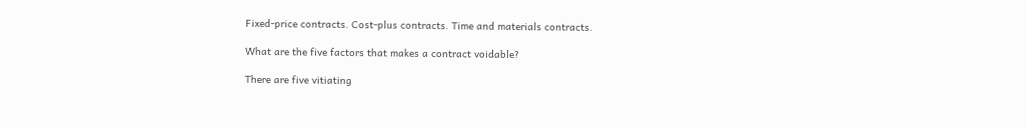Fixed-price contracts. Cost-plus contracts. Time and materials contracts.

What are the five factors that makes a contract voidable?

There are five vitiating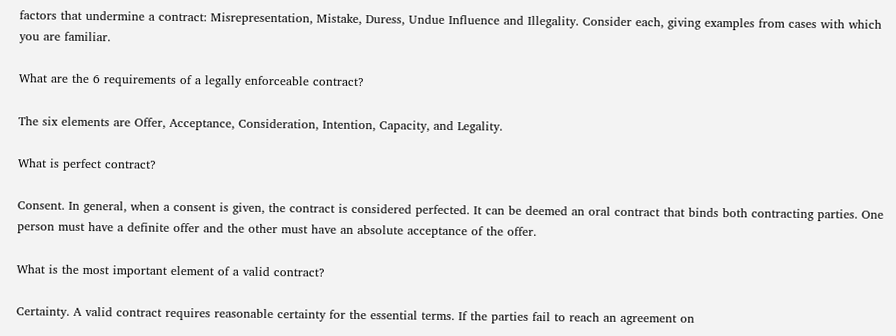factors that undermine a contract: Misrepresentation, Mistake, Duress, Undue Influence and Illegality. Consider each, giving examples from cases with which you are familiar.

What are the 6 requirements of a legally enforceable contract?

The six elements are Offer, Acceptance, Consideration, Intention, Capacity, and Legality.

What is perfect contract?

Consent. In general, when a consent is given, the contract is considered perfected. It can be deemed an oral contract that binds both contracting parties. One person must have a definite offer and the other must have an absolute acceptance of the offer.

What is the most important element of a valid contract?

Certainty. A valid contract requires reasonable certainty for the essential terms. If the parties fail to reach an agreement on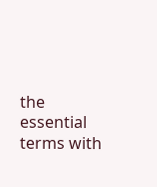the essential terms with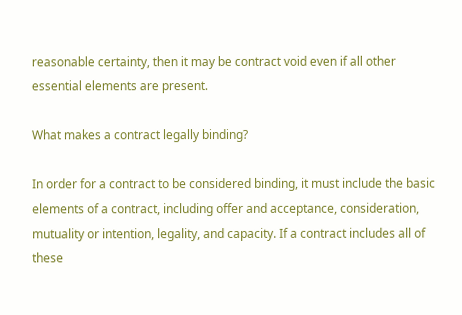reasonable certainty, then it may be contract void even if all other essential elements are present.

What makes a contract legally binding?

In order for a contract to be considered binding, it must include the basic elements of a contract, including offer and acceptance, consideration, mutuality or intention, legality, and capacity. If a contract includes all of these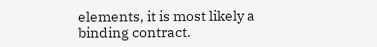elements, it is most likely a binding contract.